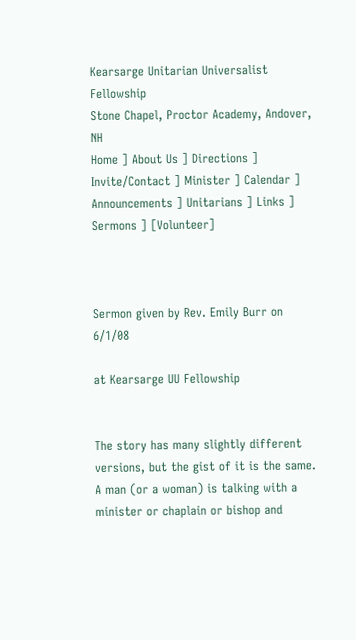Kearsarge Unitarian Universalist Fellowship
Stone Chapel, Proctor Academy, Andover, NH
Home ] About Us ] Directions ] Invite/Contact ] Minister ] Calendar ] Announcements ] Unitarians ] Links ] Sermons ] [Volunteer]



Sermon given by Rev. Emily Burr on 6/1/08

at Kearsarge UU Fellowship


The story has many slightly different versions, but the gist of it is the same.  A man (or a woman) is talking with a minister or chaplain or bishop and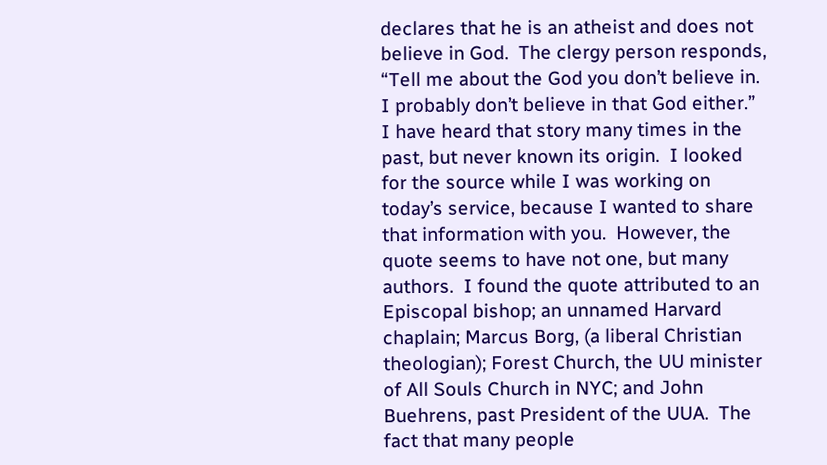declares that he is an atheist and does not believe in God.  The clergy person responds, “Tell me about the God you don’t believe in.  I probably don’t believe in that God either.”  I have heard that story many times in the past, but never known its origin.  I looked for the source while I was working on today’s service, because I wanted to share that information with you.  However, the quote seems to have not one, but many authors.  I found the quote attributed to an Episcopal bishop; an unnamed Harvard chaplain; Marcus Borg, (a liberal Christian theologian); Forest Church, the UU minister of All Souls Church in NYC; and John Buehrens, past President of the UUA.  The fact that many people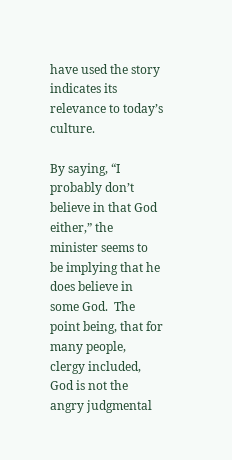have used the story indicates its relevance to today’s culture.

By saying, “I probably don’t believe in that God either,” the minister seems to be implying that he does believe in some God.  The point being, that for many people, clergy included, God is not the angry judgmental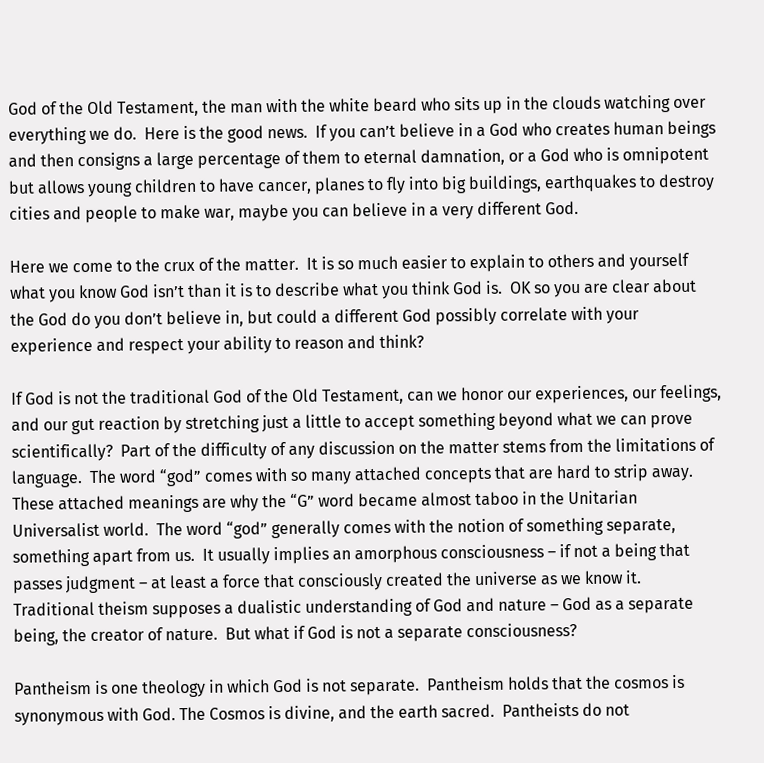God of the Old Testament, the man with the white beard who sits up in the clouds watching over everything we do.  Here is the good news.  If you can’t believe in a God who creates human beings and then consigns a large percentage of them to eternal damnation, or a God who is omnipotent but allows young children to have cancer, planes to fly into big buildings, earthquakes to destroy cities and people to make war, maybe you can believe in a very different God.

Here we come to the crux of the matter.  It is so much easier to explain to others and yourself what you know God isn’t than it is to describe what you think God is.  OK so you are clear about the God do you don’t believe in, but could a different God possibly correlate with your experience and respect your ability to reason and think?

If God is not the traditional God of the Old Testament, can we honor our experiences, our feelings, and our gut reaction by stretching just a little to accept something beyond what we can prove scientifically?  Part of the difficulty of any discussion on the matter stems from the limitations of language.  The word “god” comes with so many attached concepts that are hard to strip away.  These attached meanings are why the “G” word became almost taboo in the Unitarian Universalist world.  The word “god” generally comes with the notion of something separate, something apart from us.  It usually implies an amorphous consciousness – if not a being that passes judgment – at least a force that consciously created the universe as we know it.  Traditional theism supposes a dualistic understanding of God and nature – God as a separate being, the creator of nature.  But what if God is not a separate consciousness?

Pantheism is one theology in which God is not separate.  Pantheism holds that the cosmos is synonymous with God. The Cosmos is divine, and the earth sacred.  Pantheists do not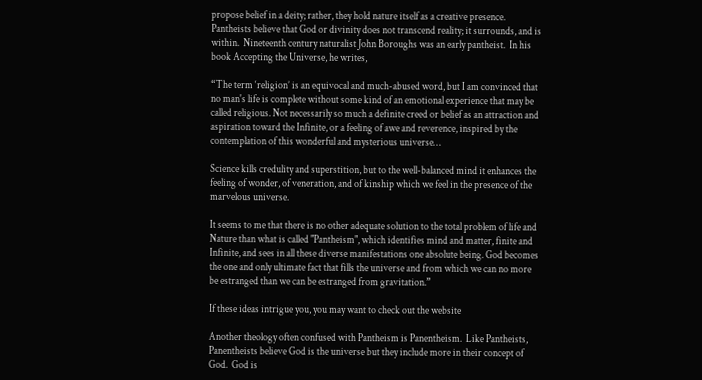propose belief in a deity; rather, they hold nature itself as a creative presence.  Pantheists believe that God or divinity does not transcend reality; it surrounds, and is within.  Nineteenth century naturalist John Boroughs was an early pantheist.  In his book Accepting the Universe, he writes,

“The term ‘religion’ is an equivocal and much-abused word, but I am convinced that no man's life is complete without some kind of an emotional experience that may be called religious. Not necessarily so much a definite creed or belief as an attraction and aspiration toward the Infinite, or a feeling of awe and reverence, inspired by the contemplation of this wonderful and mysterious universe…

Science kills credulity and superstition, but to the well-balanced mind it enhances the feeling of wonder, of veneration, and of kinship which we feel in the presence of the marvelous universe.

It seems to me that there is no other adequate solution to the total problem of life and Nature than what is called "Pantheism", which identifies mind and matter, finite and Infinite, and sees in all these diverse manifestations one absolute being. God becomes the one and only ultimate fact that fills the universe and from which we can no more be estranged than we can be estranged from gravitation.”

If these ideas intrigue you, you may want to check out the website

Another theology often confused with Pantheism is Panentheism.  Like Pantheists, Panentheists believe God is the universe but they include more in their concept of God.  God is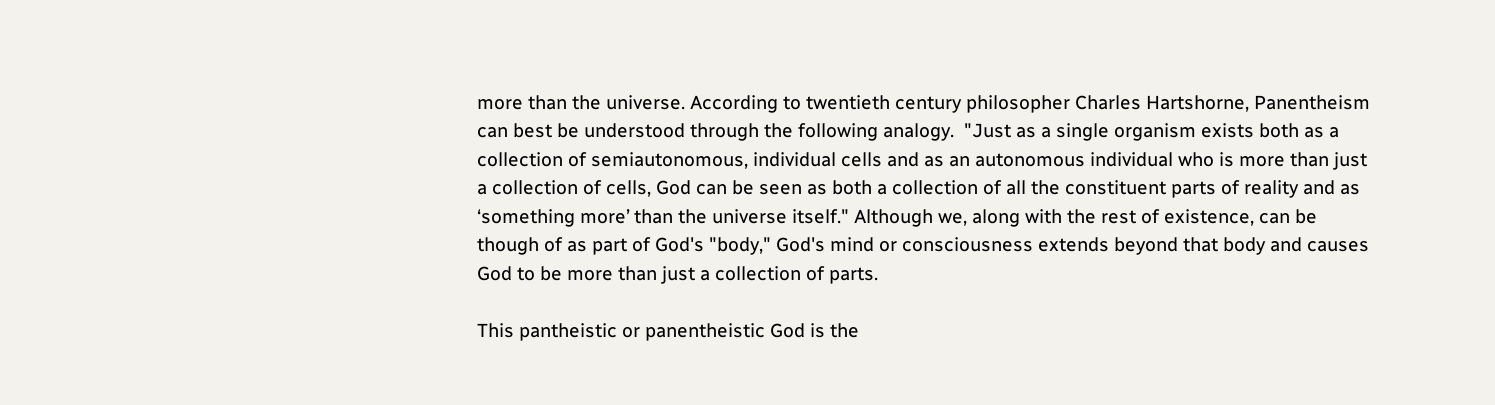more than the universe. According to twentieth century philosopher Charles Hartshorne, Panentheism can best be understood through the following analogy.  "Just as a single organism exists both as a collection of semiautonomous, individual cells and as an autonomous individual who is more than just a collection of cells, God can be seen as both a collection of all the constituent parts of reality and as ‘something more’ than the universe itself." Although we, along with the rest of existence, can be though of as part of God's "body," God's mind or consciousness extends beyond that body and causes God to be more than just a collection of parts.

This pantheistic or panentheistic God is the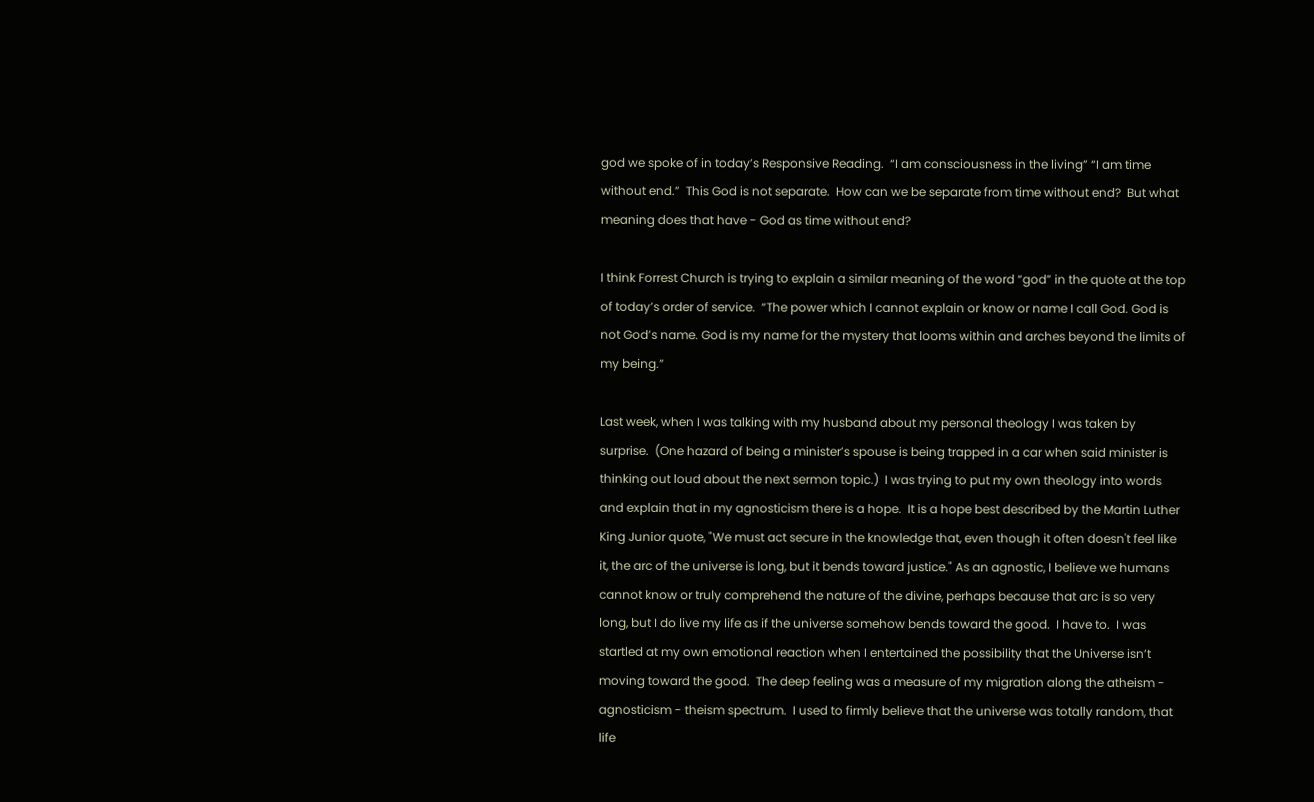god we spoke of in today’s Responsive Reading.  “I am consciousness in the living” “I am time without end.”  This God is not separate.  How can we be separate from time without end?  But what meaning does that have - God as time without end?

I think Forrest Church is trying to explain a similar meaning of the word “god” in the quote at the top of today’s order of service.  “The power which I cannot explain or know or name I call God. God is not God’s name. God is my name for the mystery that looms within and arches beyond the limits of my being.”

Last week, when I was talking with my husband about my personal theology I was taken by surprise.  (One hazard of being a minister’s spouse is being trapped in a car when said minister is thinking out loud about the next sermon topic.)  I was trying to put my own theology into words and explain that in my agnosticism there is a hope.  It is a hope best described by the Martin Luther King Junior quote, "We must act secure in the knowledge that, even though it often doesn't feel like it, the arc of the universe is long, but it bends toward justice." As an agnostic, I believe we humans cannot know or truly comprehend the nature of the divine, perhaps because that arc is so very long, but I do live my life as if the universe somehow bends toward the good.  I have to.  I was startled at my own emotional reaction when I entertained the possibility that the Universe isn’t moving toward the good.  The deep feeling was a measure of my migration along the atheism - agnosticism - theism spectrum.  I used to firmly believe that the universe was totally random, that life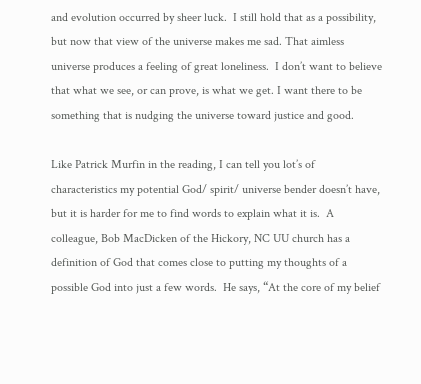and evolution occurred by sheer luck.  I still hold that as a possibility, but now that view of the universe makes me sad. That aimless universe produces a feeling of great loneliness.  I don’t want to believe that what we see, or can prove, is what we get. I want there to be something that is nudging the universe toward justice and good.

Like Patrick Murfin in the reading, I can tell you lot’s of characteristics my potential God/ spirit/ universe bender doesn’t have, but it is harder for me to find words to explain what it is.  A colleague, Bob MacDicken of the Hickory, NC UU church has a definition of God that comes close to putting my thoughts of a possible God into just a few words.  He says, “At the core of my belief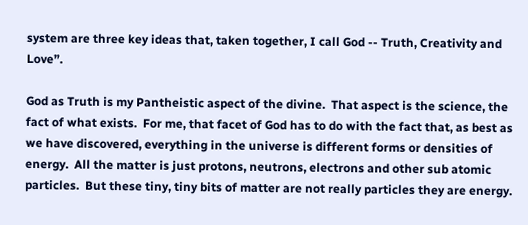system are three key ideas that, taken together, I call God -- Truth, Creativity and Love”.

God as Truth is my Pantheistic aspect of the divine.  That aspect is the science, the fact of what exists.  For me, that facet of God has to do with the fact that, as best as we have discovered, everything in the universe is different forms or densities of energy.  All the matter is just protons, neutrons, electrons and other sub atomic particles.  But these tiny, tiny bits of matter are not really particles they are energy.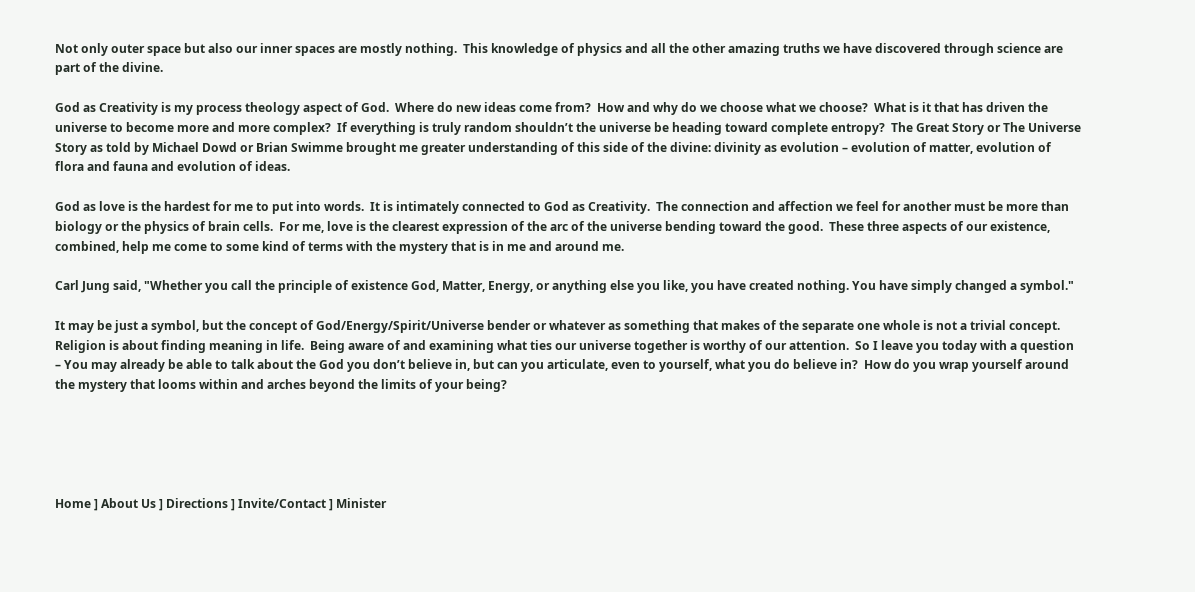Not only outer space but also our inner spaces are mostly nothing.  This knowledge of physics and all the other amazing truths we have discovered through science are part of the divine.

God as Creativity is my process theology aspect of God.  Where do new ideas come from?  How and why do we choose what we choose?  What is it that has driven the universe to become more and more complex?  If everything is truly random shouldn’t the universe be heading toward complete entropy?  The Great Story or The Universe Story as told by Michael Dowd or Brian Swimme brought me greater understanding of this side of the divine: divinity as evolution – evolution of matter, evolution of flora and fauna and evolution of ideas.

God as love is the hardest for me to put into words.  It is intimately connected to God as Creativity.  The connection and affection we feel for another must be more than biology or the physics of brain cells.  For me, love is the clearest expression of the arc of the universe bending toward the good.  These three aspects of our existence, combined, help me come to some kind of terms with the mystery that is in me and around me.

Carl Jung said, "Whether you call the principle of existence God, Matter, Energy, or anything else you like, you have created nothing. You have simply changed a symbol."

It may be just a symbol, but the concept of God/Energy/Spirit/Universe bender or whatever as something that makes of the separate one whole is not a trivial concept.  Religion is about finding meaning in life.  Being aware of and examining what ties our universe together is worthy of our attention.  So I leave you today with a question – You may already be able to talk about the God you don’t believe in, but can you articulate, even to yourself, what you do believe in?  How do you wrap yourself around the mystery that looms within and arches beyond the limits of your being?





Home ] About Us ] Directions ] Invite/Contact ] Minister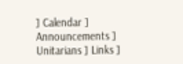] Calendar ] Announcements ] Unitarians ] Links ]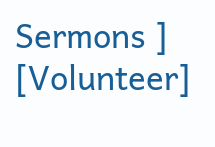Sermons ] [Volunteer]